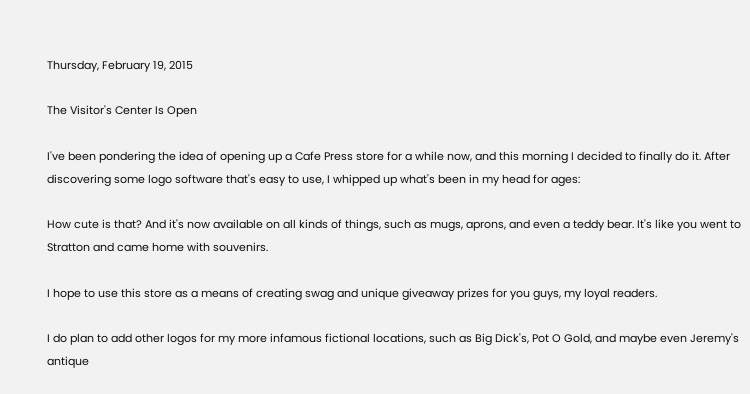Thursday, February 19, 2015

The Visitor's Center Is Open

I've been pondering the idea of opening up a Cafe Press store for a while now, and this morning I decided to finally do it. After discovering some logo software that's easy to use, I whipped up what's been in my head for ages:

How cute is that? And it's now available on all kinds of things, such as mugs, aprons, and even a teddy bear. It's like you went to Stratton and came home with souvenirs.

I hope to use this store as a means of creating swag and unique giveaway prizes for you guys, my loyal readers.

I do plan to add other logos for my more infamous fictional locations, such as Big Dick's, Pot O Gold, and maybe even Jeremy's antique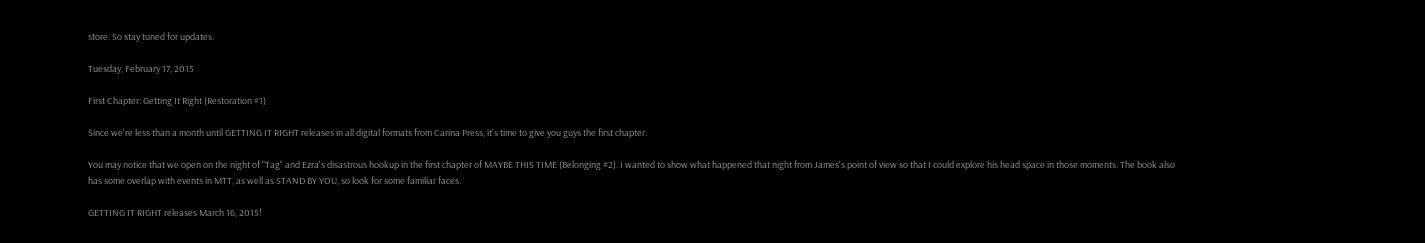store. So stay tuned for updates.

Tuesday, February 17, 2015

First Chapter: Getting It Right (Restoration #1)

Since we're less than a month until GETTING IT RIGHT releases in all digital formats from Carina Press, it's time to give you guys the first chapter.

You may notice that we open on the night of "Tag" and Ezra's disastrous hookup in the first chapter of MAYBE THIS TIME (Belonging #2). I wanted to show what happened that night from James's point of view so that I could explore his head space in those moments. The book also has some overlap with events in MTT, as well as STAND BY YOU, so look for some familiar faces.

GETTING IT RIGHT releases March 16, 2015!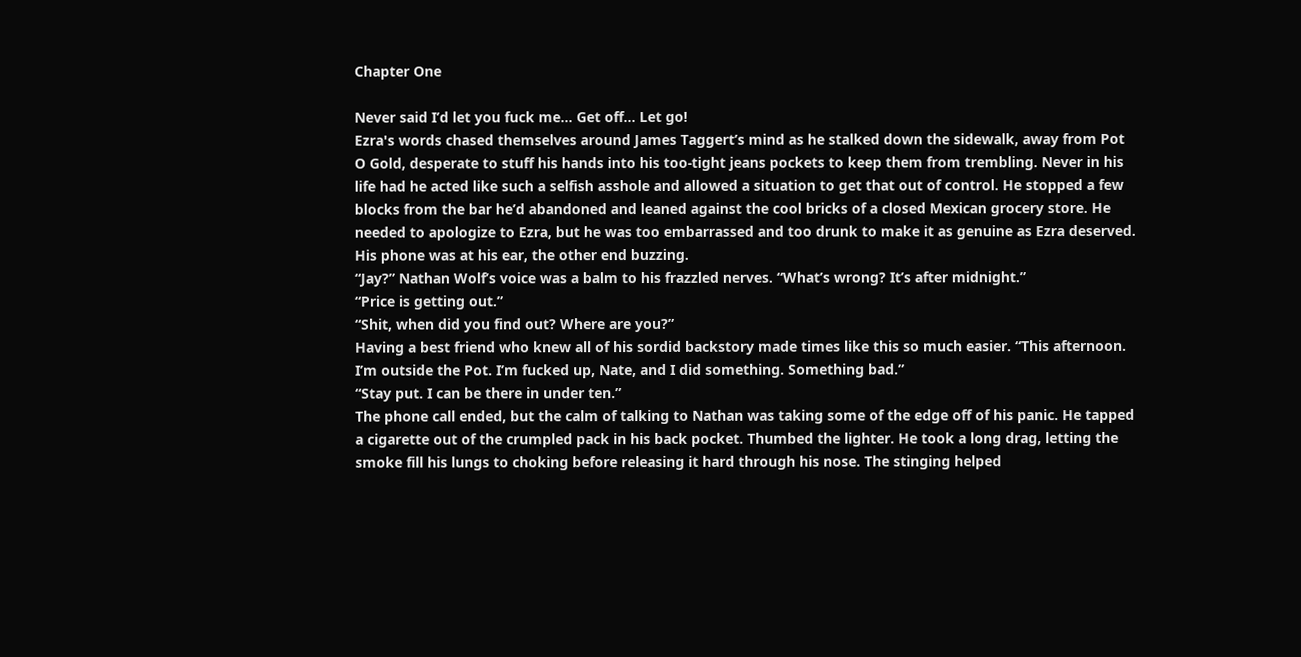Chapter One

Never said I’d let you fuck me… Get off… Let go!
Ezra's words chased themselves around James Taggert’s mind as he stalked down the sidewalk, away from Pot O Gold, desperate to stuff his hands into his too-tight jeans pockets to keep them from trembling. Never in his life had he acted like such a selfish asshole and allowed a situation to get that out of control. He stopped a few blocks from the bar he’d abandoned and leaned against the cool bricks of a closed Mexican grocery store. He needed to apologize to Ezra, but he was too embarrassed and too drunk to make it as genuine as Ezra deserved.
His phone was at his ear, the other end buzzing.
“Jay?” Nathan Wolf’s voice was a balm to his frazzled nerves. “What’s wrong? It’s after midnight.”
“Price is getting out.”
“Shit, when did you find out? Where are you?”
Having a best friend who knew all of his sordid backstory made times like this so much easier. “This afternoon. I’m outside the Pot. I’m fucked up, Nate, and I did something. Something bad.”
“Stay put. I can be there in under ten.”
The phone call ended, but the calm of talking to Nathan was taking some of the edge off of his panic. He tapped a cigarette out of the crumpled pack in his back pocket. Thumbed the lighter. He took a long drag, letting the smoke fill his lungs to choking before releasing it hard through his nose. The stinging helped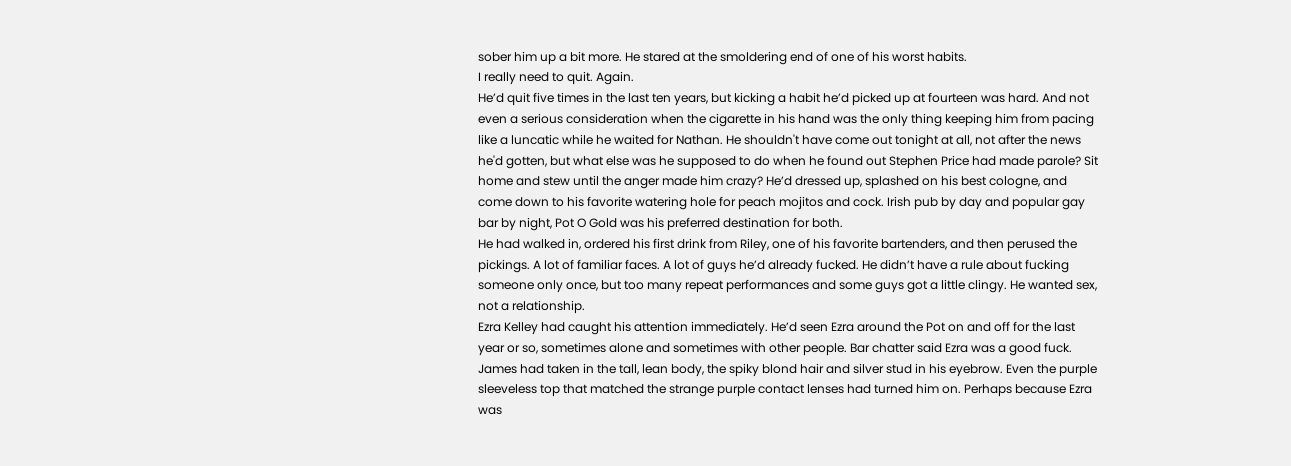sober him up a bit more. He stared at the smoldering end of one of his worst habits.
I really need to quit. Again.
He’d quit five times in the last ten years, but kicking a habit he’d picked up at fourteen was hard. And not even a serious consideration when the cigarette in his hand was the only thing keeping him from pacing like a luncatic while he waited for Nathan. He shouldn't have come out tonight at all, not after the news he'd gotten, but what else was he supposed to do when he found out Stephen Price had made parole? Sit home and stew until the anger made him crazy? He’d dressed up, splashed on his best cologne, and come down to his favorite watering hole for peach mojitos and cock. Irish pub by day and popular gay bar by night, Pot O Gold was his preferred destination for both.
He had walked in, ordered his first drink from Riley, one of his favorite bartenders, and then perused the pickings. A lot of familiar faces. A lot of guys he’d already fucked. He didn’t have a rule about fucking someone only once, but too many repeat performances and some guys got a little clingy. He wanted sex, not a relationship.
Ezra Kelley had caught his attention immediately. He’d seen Ezra around the Pot on and off for the last year or so, sometimes alone and sometimes with other people. Bar chatter said Ezra was a good fuck. James had taken in the tall, lean body, the spiky blond hair and silver stud in his eyebrow. Even the purple sleeveless top that matched the strange purple contact lenses had turned him on. Perhaps because Ezra was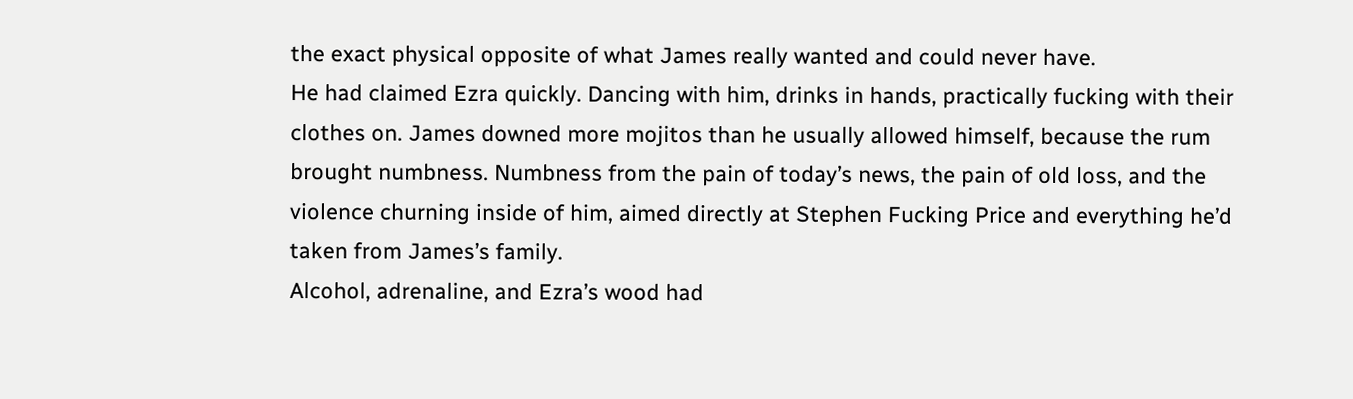the exact physical opposite of what James really wanted and could never have.
He had claimed Ezra quickly. Dancing with him, drinks in hands, practically fucking with their clothes on. James downed more mojitos than he usually allowed himself, because the rum brought numbness. Numbness from the pain of today’s news, the pain of old loss, and the violence churning inside of him, aimed directly at Stephen Fucking Price and everything he’d taken from James’s family.
Alcohol, adrenaline, and Ezra’s wood had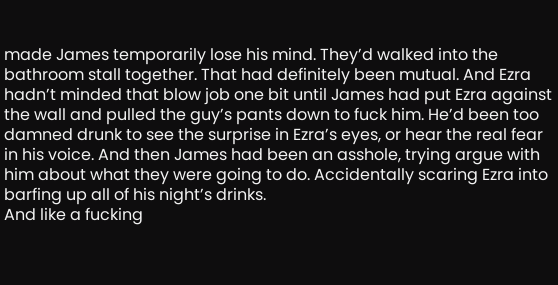made James temporarily lose his mind. They’d walked into the bathroom stall together. That had definitely been mutual. And Ezra hadn’t minded that blow job one bit until James had put Ezra against the wall and pulled the guy’s pants down to fuck him. He’d been too damned drunk to see the surprise in Ezra’s eyes, or hear the real fear in his voice. And then James had been an asshole, trying argue with him about what they were going to do. Accidentally scaring Ezra into barfing up all of his night’s drinks.
And like a fucking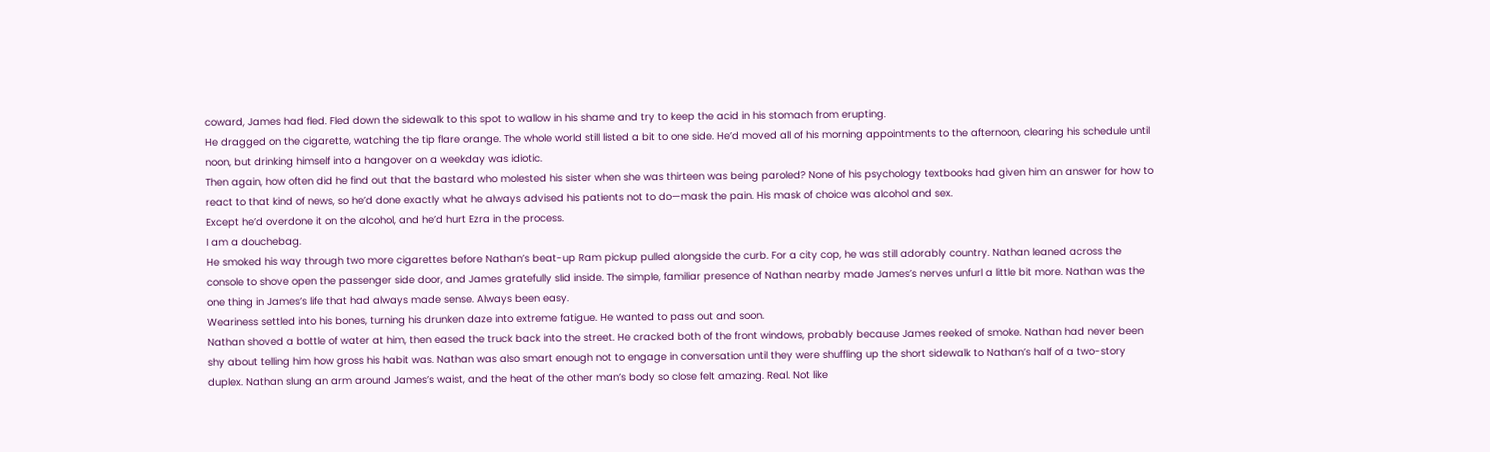coward, James had fled. Fled down the sidewalk to this spot to wallow in his shame and try to keep the acid in his stomach from erupting.
He dragged on the cigarette, watching the tip flare orange. The whole world still listed a bit to one side. He’d moved all of his morning appointments to the afternoon, clearing his schedule until noon, but drinking himself into a hangover on a weekday was idiotic.
Then again, how often did he find out that the bastard who molested his sister when she was thirteen was being paroled? None of his psychology textbooks had given him an answer for how to react to that kind of news, so he’d done exactly what he always advised his patients not to do—mask the pain. His mask of choice was alcohol and sex.
Except he’d overdone it on the alcohol, and he’d hurt Ezra in the process.
I am a douchebag.
He smoked his way through two more cigarettes before Nathan’s beat-up Ram pickup pulled alongside the curb. For a city cop, he was still adorably country. Nathan leaned across the console to shove open the passenger side door, and James gratefully slid inside. The simple, familiar presence of Nathan nearby made James’s nerves unfurl a little bit more. Nathan was the one thing in James’s life that had always made sense. Always been easy.
Weariness settled into his bones, turning his drunken daze into extreme fatigue. He wanted to pass out and soon.
Nathan shoved a bottle of water at him, then eased the truck back into the street. He cracked both of the front windows, probably because James reeked of smoke. Nathan had never been shy about telling him how gross his habit was. Nathan was also smart enough not to engage in conversation until they were shuffling up the short sidewalk to Nathan’s half of a two-story duplex. Nathan slung an arm around James’s waist, and the heat of the other man’s body so close felt amazing. Real. Not like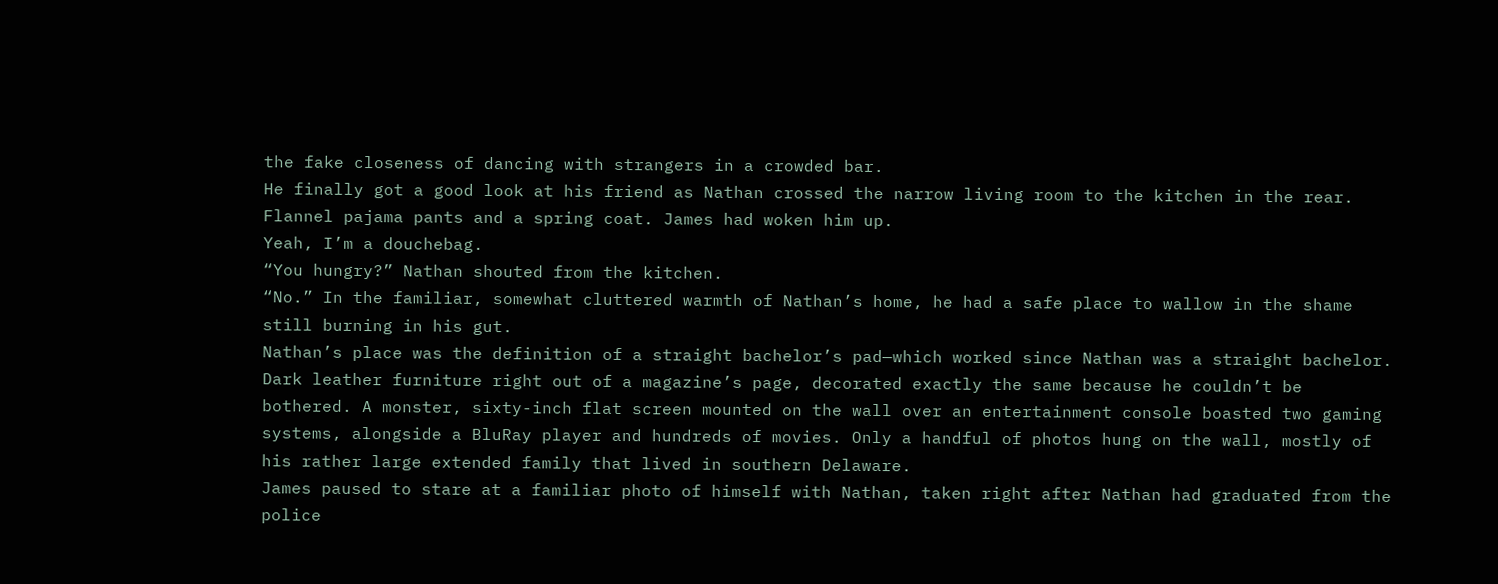the fake closeness of dancing with strangers in a crowded bar.
He finally got a good look at his friend as Nathan crossed the narrow living room to the kitchen in the rear. Flannel pajama pants and a spring coat. James had woken him up.
Yeah, I’m a douchebag.
“You hungry?” Nathan shouted from the kitchen.
“No.” In the familiar, somewhat cluttered warmth of Nathan’s home, he had a safe place to wallow in the shame still burning in his gut.
Nathan’s place was the definition of a straight bachelor’s pad—which worked since Nathan was a straight bachelor. Dark leather furniture right out of a magazine’s page, decorated exactly the same because he couldn’t be bothered. A monster, sixty-inch flat screen mounted on the wall over an entertainment console boasted two gaming systems, alongside a BluRay player and hundreds of movies. Only a handful of photos hung on the wall, mostly of his rather large extended family that lived in southern Delaware.
James paused to stare at a familiar photo of himself with Nathan, taken right after Nathan had graduated from the police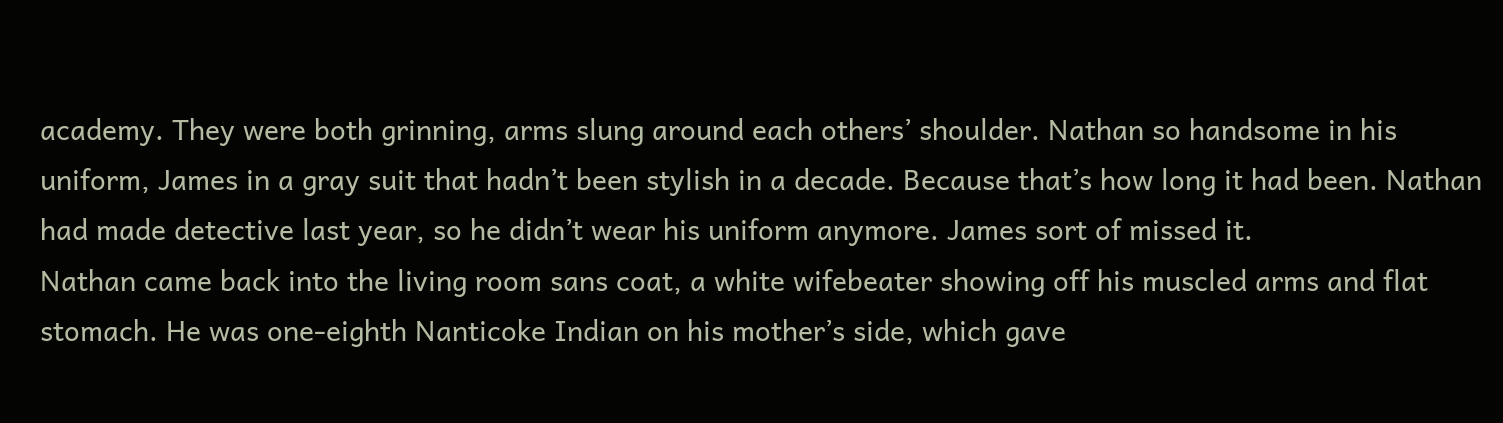academy. They were both grinning, arms slung around each others’ shoulder. Nathan so handsome in his uniform, James in a gray suit that hadn’t been stylish in a decade. Because that’s how long it had been. Nathan had made detective last year, so he didn’t wear his uniform anymore. James sort of missed it.
Nathan came back into the living room sans coat, a white wifebeater showing off his muscled arms and flat stomach. He was one-eighth Nanticoke Indian on his mother’s side, which gave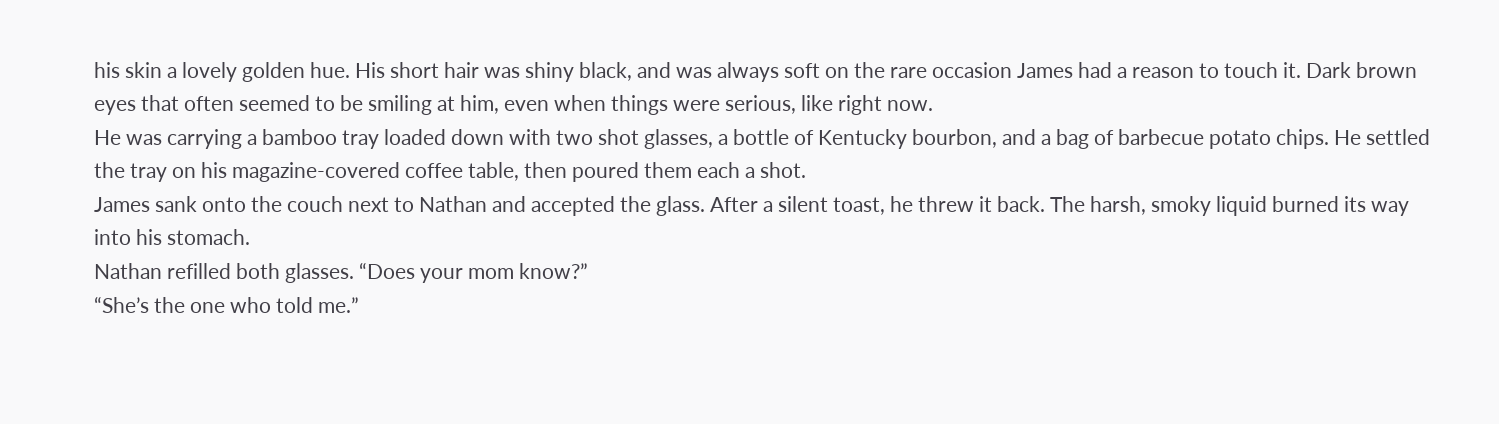his skin a lovely golden hue. His short hair was shiny black, and was always soft on the rare occasion James had a reason to touch it. Dark brown eyes that often seemed to be smiling at him, even when things were serious, like right now.
He was carrying a bamboo tray loaded down with two shot glasses, a bottle of Kentucky bourbon, and a bag of barbecue potato chips. He settled the tray on his magazine-covered coffee table, then poured them each a shot.
James sank onto the couch next to Nathan and accepted the glass. After a silent toast, he threw it back. The harsh, smoky liquid burned its way into his stomach.
Nathan refilled both glasses. “Does your mom know?”
“She’s the one who told me.”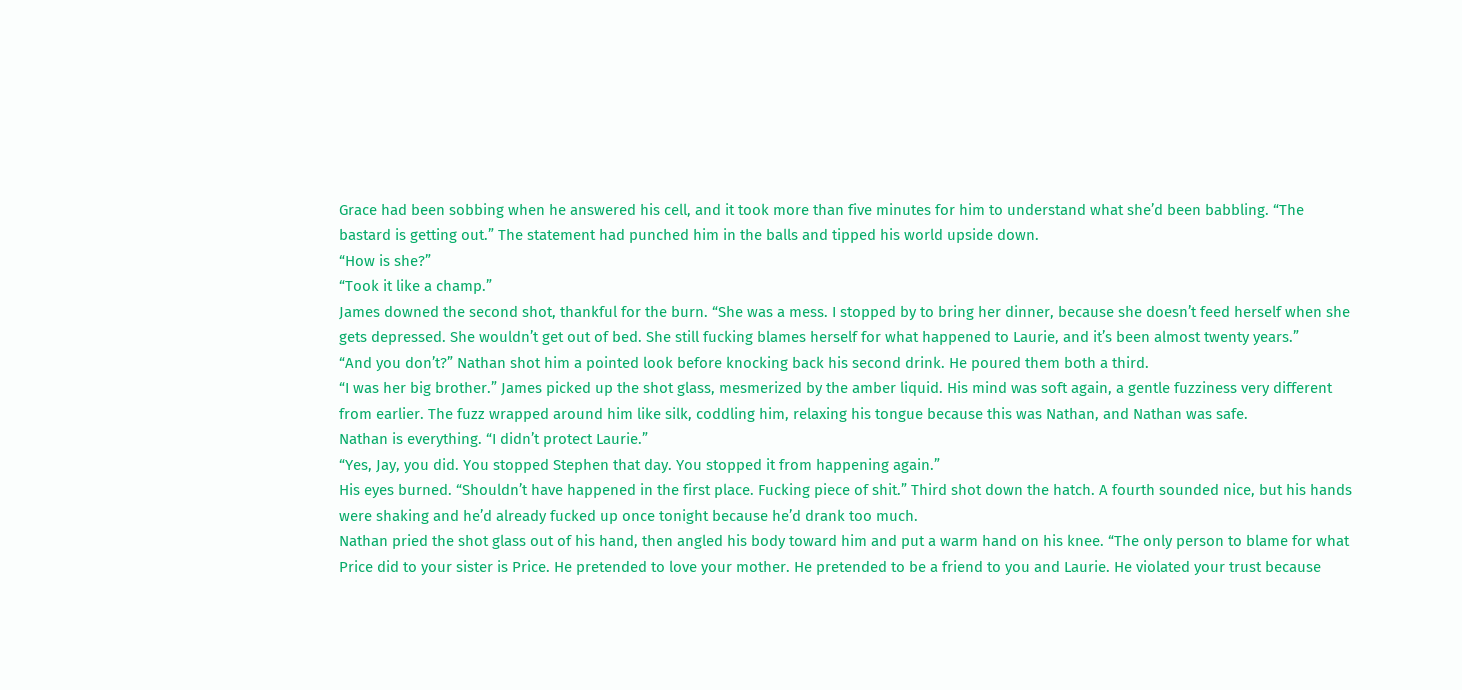Grace had been sobbing when he answered his cell, and it took more than five minutes for him to understand what she’d been babbling. “The bastard is getting out.” The statement had punched him in the balls and tipped his world upside down.
“How is she?”
“Took it like a champ.”
James downed the second shot, thankful for the burn. “She was a mess. I stopped by to bring her dinner, because she doesn’t feed herself when she gets depressed. She wouldn’t get out of bed. She still fucking blames herself for what happened to Laurie, and it’s been almost twenty years.”
“And you don’t?” Nathan shot him a pointed look before knocking back his second drink. He poured them both a third.
“I was her big brother.” James picked up the shot glass, mesmerized by the amber liquid. His mind was soft again, a gentle fuzziness very different from earlier. The fuzz wrapped around him like silk, coddling him, relaxing his tongue because this was Nathan, and Nathan was safe.
Nathan is everything. “I didn’t protect Laurie.”
“Yes, Jay, you did. You stopped Stephen that day. You stopped it from happening again.”
His eyes burned. “Shouldn’t have happened in the first place. Fucking piece of shit.” Third shot down the hatch. A fourth sounded nice, but his hands were shaking and he’d already fucked up once tonight because he’d drank too much.
Nathan pried the shot glass out of his hand, then angled his body toward him and put a warm hand on his knee. “The only person to blame for what Price did to your sister is Price. He pretended to love your mother. He pretended to be a friend to you and Laurie. He violated your trust because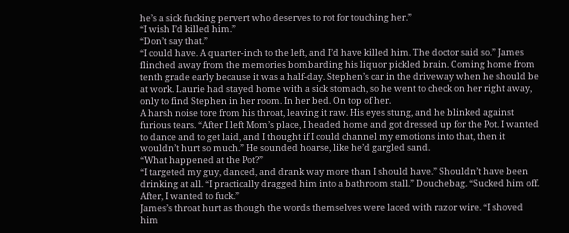he’s a sick fucking pervert who deserves to rot for touching her.”
“I wish I’d killed him.”
“Don’t say that.”
“I could have. A quarter-inch to the left, and I’d have killed him. The doctor said so.” James flinched away from the memories bombarding his liquor pickled brain. Coming home from tenth grade early because it was a half-day. Stephen’s car in the driveway when he should be at work. Laurie had stayed home with a sick stomach, so he went to check on her right away, only to find Stephen in her room. In her bed. On top of her.
A harsh noise tore from his throat, leaving it raw. His eyes stung, and he blinked against furious tears. “After I left Mom’s place, I headed home and got dressed up for the Pot. I wanted to dance and to get laid, and I thought if I could channel my emotions into that, then it wouldn’t hurt so much.” He sounded hoarse, like he’d gargled sand.
“What happened at the Pot?”
“I targeted my guy, danced, and drank way more than I should have.” Shouldn’t have been drinking at all. “I practically dragged him into a bathroom stall.” Douchebag. “Sucked him off. After, I wanted to fuck.”
James’s throat hurt as though the words themselves were laced with razor wire. “I shoved him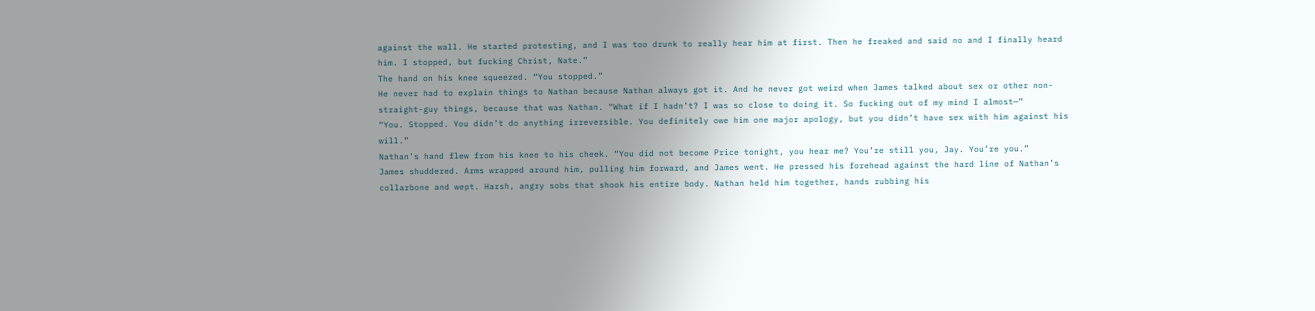against the wall. He started protesting, and I was too drunk to really hear him at first. Then he freaked and said no and I finally heard him. I stopped, but fucking Christ, Nate.”
The hand on his knee squeezed. “You stopped.”
He never had to explain things to Nathan because Nathan always got it. And he never got weird when James talked about sex or other non-straight-guy things, because that was Nathan. “What if I hadn’t? I was so close to doing it. So fucking out of my mind I almost—”
“You. Stopped. You didn’t do anything irreversible. You definitely owe him one major apology, but you didn’t have sex with him against his will.”
Nathan’s hand flew from his knee to his cheek. “You did not become Price tonight, you hear me? You’re still you, Jay. You’re you.”
James shuddered. Arms wrapped around him, pulling him forward, and James went. He pressed his forehead against the hard line of Nathan’s collarbone and wept. Harsh, angry sobs that shook his entire body. Nathan held him together, hands rubbing his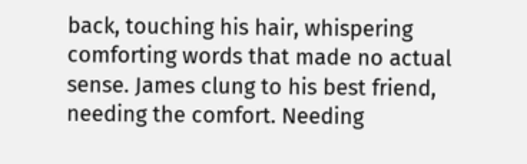back, touching his hair, whispering comforting words that made no actual sense. James clung to his best friend, needing the comfort. Needing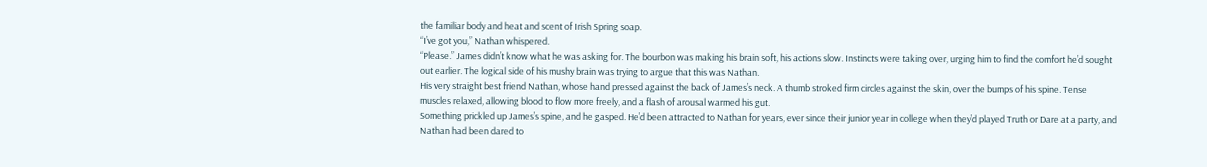the familiar body and heat and scent of Irish Spring soap.
“I’ve got you,” Nathan whispered.
“Please.” James didn’t know what he was asking for. The bourbon was making his brain soft, his actions slow. Instincts were taking over, urging him to find the comfort he’d sought out earlier. The logical side of his mushy brain was trying to argue that this was Nathan.
His very straight best friend Nathan, whose hand pressed against the back of James’s neck. A thumb stroked firm circles against the skin, over the bumps of his spine. Tense muscles relaxed, allowing blood to flow more freely, and a flash of arousal warmed his gut.
Something prickled up James’s spine, and he gasped. He’d been attracted to Nathan for years, ever since their junior year in college when they’d played Truth or Dare at a party, and Nathan had been dared to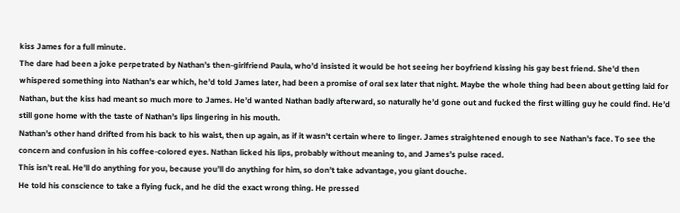kiss James for a full minute.
The dare had been a joke perpetrated by Nathan’s then-girlfriend Paula, who’d insisted it would be hot seeing her boyfriend kissing his gay best friend. She'd then whispered something into Nathan's ear which, he’d told James later, had been a promise of oral sex later that night. Maybe the whole thing had been about getting laid for Nathan, but the kiss had meant so much more to James. He’d wanted Nathan badly afterward, so naturally he’d gone out and fucked the first willing guy he could find. He’d still gone home with the taste of Nathan’s lips lingering in his mouth.
Nathan’s other hand drifted from his back to his waist, then up again, as if it wasn't certain where to linger. James straightened enough to see Nathan’s face. To see the concern and confusion in his coffee-colored eyes. Nathan licked his lips, probably without meaning to, and James’s pulse raced.
This isn’t real. He’ll do anything for you, because you’ll do anything for him, so don’t take advantage, you giant douche.
He told his conscience to take a flying fuck, and he did the exact wrong thing. He pressed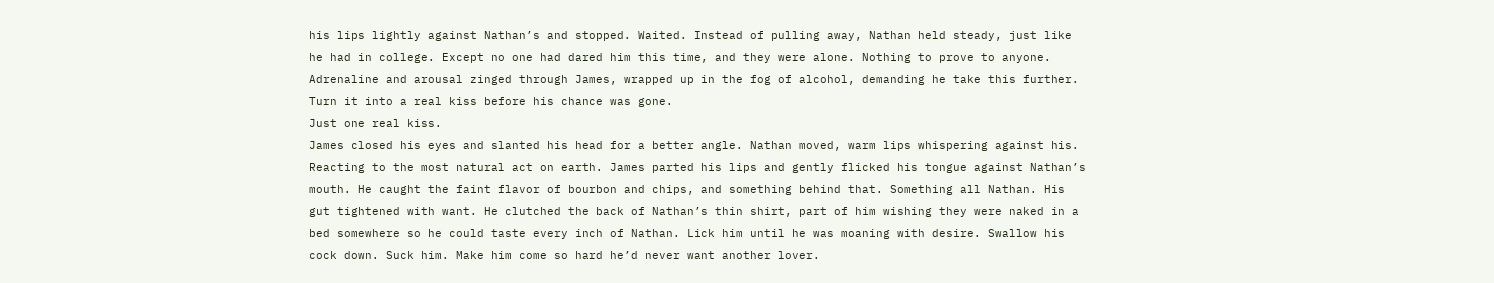his lips lightly against Nathan’s and stopped. Waited. Instead of pulling away, Nathan held steady, just like he had in college. Except no one had dared him this time, and they were alone. Nothing to prove to anyone.
Adrenaline and arousal zinged through James, wrapped up in the fog of alcohol, demanding he take this further. Turn it into a real kiss before his chance was gone.
Just one real kiss.
James closed his eyes and slanted his head for a better angle. Nathan moved, warm lips whispering against his. Reacting to the most natural act on earth. James parted his lips and gently flicked his tongue against Nathan’s mouth. He caught the faint flavor of bourbon and chips, and something behind that. Something all Nathan. His gut tightened with want. He clutched the back of Nathan’s thin shirt, part of him wishing they were naked in a bed somewhere so he could taste every inch of Nathan. Lick him until he was moaning with desire. Swallow his cock down. Suck him. Make him come so hard he’d never want another lover.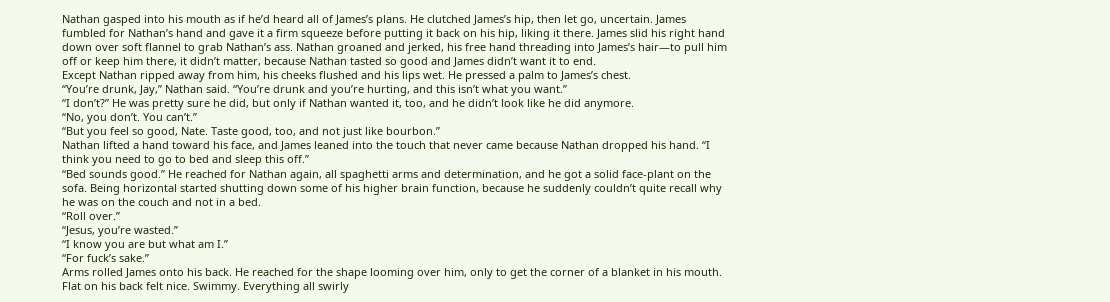Nathan gasped into his mouth as if he’d heard all of James’s plans. He clutched James’s hip, then let go, uncertain. James fumbled for Nathan’s hand and gave it a firm squeeze before putting it back on his hip, liking it there. James slid his right hand down over soft flannel to grab Nathan’s ass. Nathan groaned and jerked, his free hand threading into James’s hair—to pull him off or keep him there, it didn’t matter, because Nathan tasted so good and James didn’t want it to end.
Except Nathan ripped away from him, his cheeks flushed and his lips wet. He pressed a palm to James’s chest.
“You’re drunk, Jay,” Nathan said. “You’re drunk and you’re hurting, and this isn’t what you want.”
“I don’t?” He was pretty sure he did, but only if Nathan wanted it, too, and he didn’t look like he did anymore.
“No, you don’t. You can’t.”
“But you feel so good, Nate. Taste good, too, and not just like bourbon.”
Nathan lifted a hand toward his face, and James leaned into the touch that never came because Nathan dropped his hand. “I think you need to go to bed and sleep this off.”
“Bed sounds good.” He reached for Nathan again, all spaghetti arms and determination, and he got a solid face-plant on the sofa. Being horizontal started shutting down some of his higher brain function, because he suddenly couldn’t quite recall why he was on the couch and not in a bed.
“Roll over.”
“Jesus, you’re wasted.”
“I know you are but what am I.”
“For fuck’s sake.”
Arms rolled James onto his back. He reached for the shape looming over him, only to get the corner of a blanket in his mouth. Flat on his back felt nice. Swimmy. Everything all swirly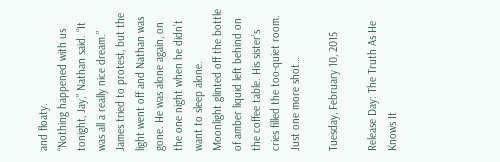and floaty.
“Nothing happened with us tonight, Jay,” Nathan said. “It was all a really nice dream.”
James tried to protest, but the light went off and Nathan was gone. He was alone again, on the one night when he didn’t want to sleep alone.
Moonlight glinted off the bottle of amber liquid left behind on the coffee table. His sister’s cries filled the too-quiet room.
Just one more shot…

Tuesday, February 10, 2015

Release Day: The Truth As He Knows It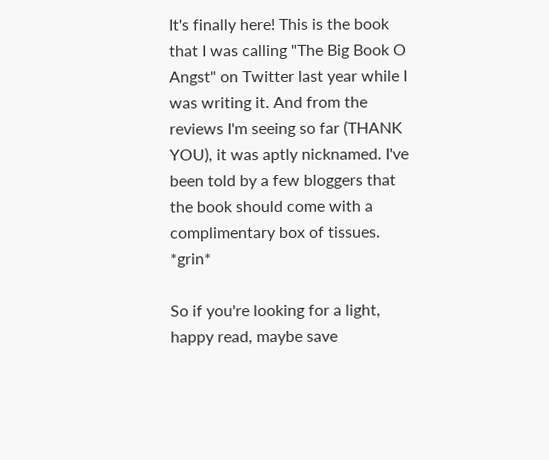It's finally here! This is the book that I was calling "The Big Book O Angst" on Twitter last year while I was writing it. And from the reviews I'm seeing so far (THANK YOU), it was aptly nicknamed. I've been told by a few bloggers that the book should come with a complimentary box of tissues. *grin*

So if you're looking for a light, happy read, maybe save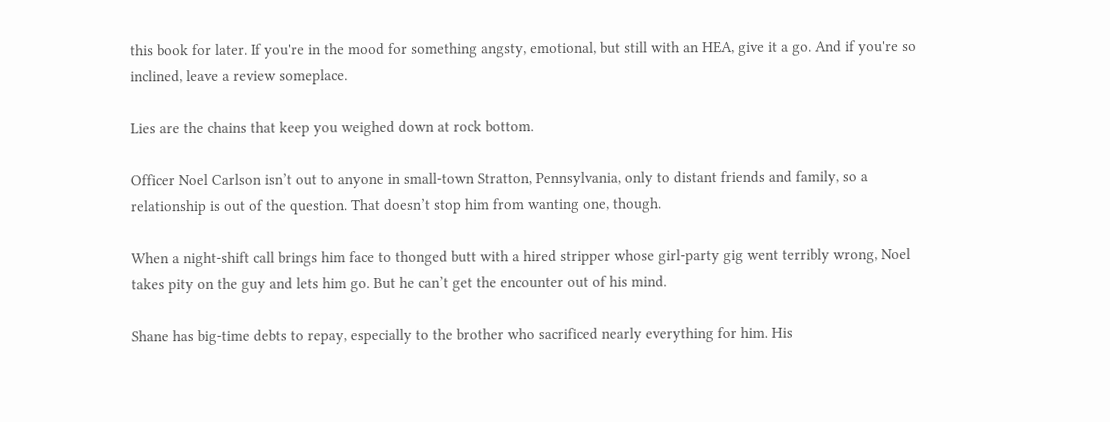this book for later. If you're in the mood for something angsty, emotional, but still with an HEA, give it a go. And if you're so inclined, leave a review someplace.

Lies are the chains that keep you weighed down at rock bottom.

Officer Noel Carlson isn’t out to anyone in small-town Stratton, Pennsylvania, only to distant friends and family, so a relationship is out of the question. That doesn’t stop him from wanting one, though.

When a night-shift call brings him face to thonged butt with a hired stripper whose girl-party gig went terribly wrong, Noel takes pity on the guy and lets him go. But he can’t get the encounter out of his mind.

Shane has big-time debts to repay, especially to the brother who sacrificed nearly everything for him. His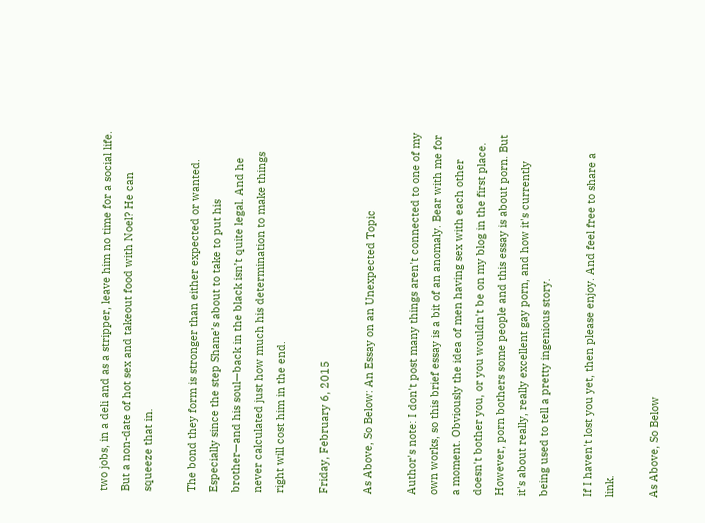two jobs, in a deli and as a stripper, leave him no time for a social life. But a non-date of hot sex and takeout food with Noel? He can squeeze that in.

The bond they form is stronger than either expected or wanted. Especially since the step Shane’s about to take to put his brother—and his soul—back in the black isn’t quite legal. And he never calculated just how much his determination to make things right will cost him in the end.

Friday, February 6, 2015

As Above, So Below: An Essay on an Unexpected Topic

Author's note: I don't post many things aren't connected to one of my own works, so this brief essay is a bit of an anomaly. Bear with me for a moment. Obviously the idea of men having sex with each other doesn't bother you, or you wouldn't be on my blog in the first place. However, porn bothers some people and this essay is about porn. But it's about really, really excellent gay porn, and how it's currently being used to tell a pretty ingenious story.

If I haven't lost you yet, then please enjoy. And feel free to share a link.

As Above, So Below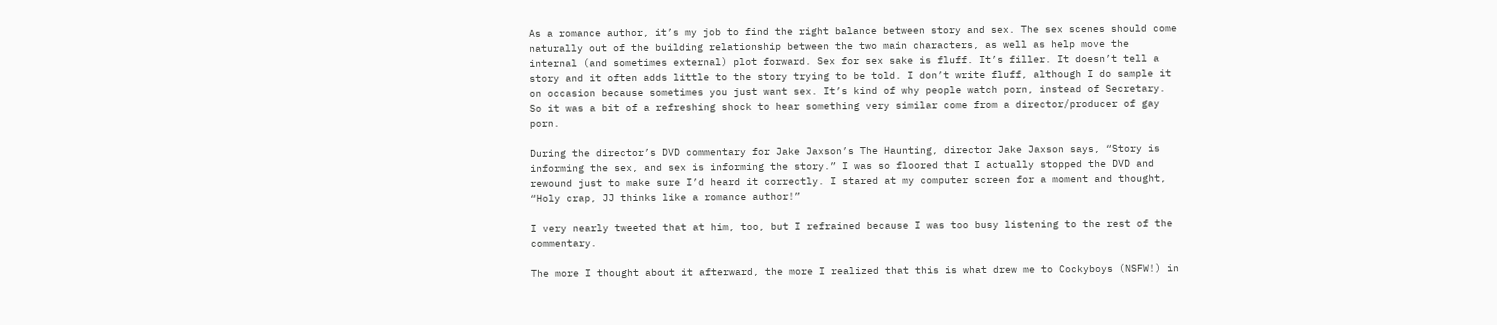As a romance author, it’s my job to find the right balance between story and sex. The sex scenes should come naturally out of the building relationship between the two main characters, as well as help move the internal (and sometimes external) plot forward. Sex for sex sake is fluff. It’s filler. It doesn’t tell a story and it often adds little to the story trying to be told. I don’t write fluff, although I do sample it on occasion because sometimes you just want sex. It’s kind of why people watch porn, instead of Secretary. So it was a bit of a refreshing shock to hear something very similar come from a director/producer of gay porn.

During the director’s DVD commentary for Jake Jaxson’s The Haunting, director Jake Jaxson says, “Story is informing the sex, and sex is informing the story.” I was so floored that I actually stopped the DVD and rewound just to make sure I’d heard it correctly. I stared at my computer screen for a moment and thought, “Holy crap, JJ thinks like a romance author!”

I very nearly tweeted that at him, too, but I refrained because I was too busy listening to the rest of the commentary.

The more I thought about it afterward, the more I realized that this is what drew me to Cockyboys (NSFW!) in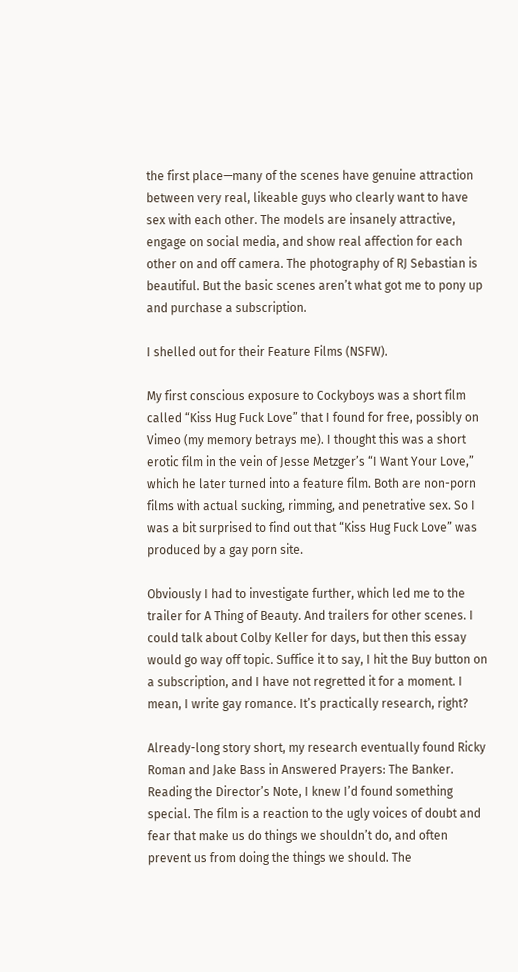the first place—many of the scenes have genuine attraction between very real, likeable guys who clearly want to have sex with each other. The models are insanely attractive, engage on social media, and show real affection for each other on and off camera. The photography of RJ Sebastian is beautiful. But the basic scenes aren’t what got me to pony up and purchase a subscription.

I shelled out for their Feature Films (NSFW).

My first conscious exposure to Cockyboys was a short film called “Kiss Hug Fuck Love” that I found for free, possibly on Vimeo (my memory betrays me). I thought this was a short erotic film in the vein of Jesse Metzger’s “I Want Your Love,” which he later turned into a feature film. Both are non-porn films with actual sucking, rimming, and penetrative sex. So I was a bit surprised to find out that “Kiss Hug Fuck Love” was produced by a gay porn site.

Obviously I had to investigate further, which led me to the trailer for A Thing of Beauty. And trailers for other scenes. I could talk about Colby Keller for days, but then this essay would go way off topic. Suffice it to say, I hit the Buy button on a subscription, and I have not regretted it for a moment. I mean, I write gay romance. It’s practically research, right?

Already-long story short, my research eventually found Ricky Roman and Jake Bass in Answered Prayers: The Banker. Reading the Director’s Note, I knew I’d found something special. The film is a reaction to the ugly voices of doubt and fear that make us do things we shouldn’t do, and often prevent us from doing the things we should. The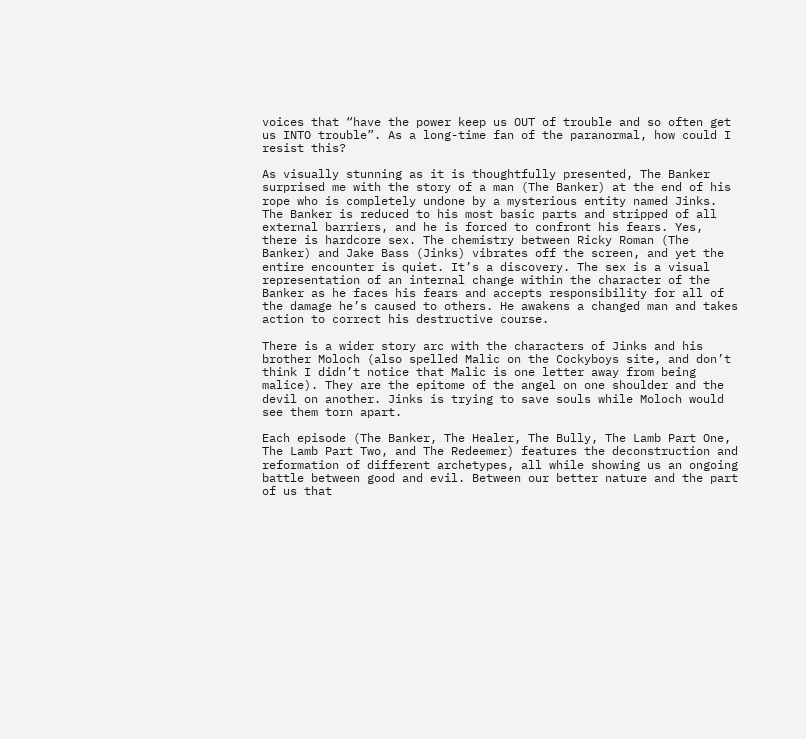voices that “have the power keep us OUT of trouble and so often get us INTO trouble”. As a long-time fan of the paranormal, how could I resist this?

As visually stunning as it is thoughtfully presented, The Banker surprised me with the story of a man (The Banker) at the end of his rope who is completely undone by a mysterious entity named Jinks. The Banker is reduced to his most basic parts and stripped of all external barriers, and he is forced to confront his fears. Yes, there is hardcore sex. The chemistry between Ricky Roman (The Banker) and Jake Bass (Jinks) vibrates off the screen, and yet the entire encounter is quiet. It’s a discovery. The sex is a visual representation of an internal change within the character of the Banker as he faces his fears and accepts responsibility for all of the damage he’s caused to others. He awakens a changed man and takes action to correct his destructive course.

There is a wider story arc with the characters of Jinks and his brother Moloch (also spelled Malic on the Cockyboys site, and don’t think I didn’t notice that Malic is one letter away from being malice). They are the epitome of the angel on one shoulder and the devil on another. Jinks is trying to save souls while Moloch would see them torn apart.

Each episode (The Banker, The Healer, The Bully, The Lamb Part One, The Lamb Part Two, and The Redeemer) features the deconstruction and reformation of different archetypes, all while showing us an ongoing battle between good and evil. Between our better nature and the part of us that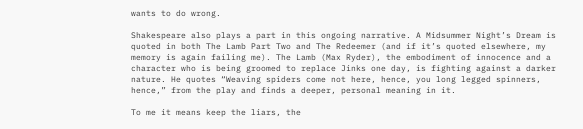wants to do wrong.

Shakespeare also plays a part in this ongoing narrative. A Midsummer Night’s Dream is quoted in both The Lamb Part Two and The Redeemer (and if it’s quoted elsewhere, my memory is again failing me). The Lamb (Max Ryder), the embodiment of innocence and a character who is being groomed to replace Jinks one day, is fighting against a darker nature. He quotes “Weaving spiders come not here, hence, you long legged spinners, hence,” from the play and finds a deeper, personal meaning in it.

To me it means keep the liars, the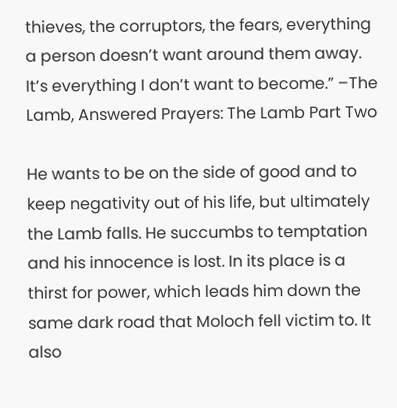thieves, the corruptors, the fears, everything a person doesn’t want around them away. It’s everything I don’t want to become.” –The Lamb, Answered Prayers: The Lamb Part Two

He wants to be on the side of good and to keep negativity out of his life, but ultimately the Lamb falls. He succumbs to temptation and his innocence is lost. In its place is a thirst for power, which leads him down the same dark road that Moloch fell victim to. It also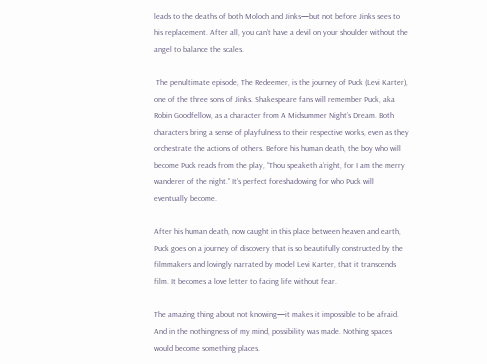leads to the deaths of both Moloch and Jinks—but not before Jinks sees to his replacement. After all, you can’t have a devil on your shoulder without the angel to balance the scales.

 The penultimate episode, The Redeemer, is the journey of Puck (Levi Karter), one of the three sons of Jinks. Shakespeare fans will remember Puck, aka Robin Goodfellow, as a character from A Midsummer Night’s Dream. Both characters bring a sense of playfulness to their respective works, even as they orchestrate the actions of others. Before his human death, the boy who will become Puck reads from the play, “Thou speaketh a’right, for I am the merry wanderer of the night.” It’s perfect foreshadowing for who Puck will eventually become.

After his human death, now caught in this place between heaven and earth, Puck goes on a journey of discovery that is so beautifully constructed by the filmmakers and lovingly narrated by model Levi Karter, that it transcends film. It becomes a love letter to facing life without fear.

The amazing thing about not knowing—it makes it impossible to be afraid. And in the nothingness of my mind, possibility was made. Nothing spaces would become something places.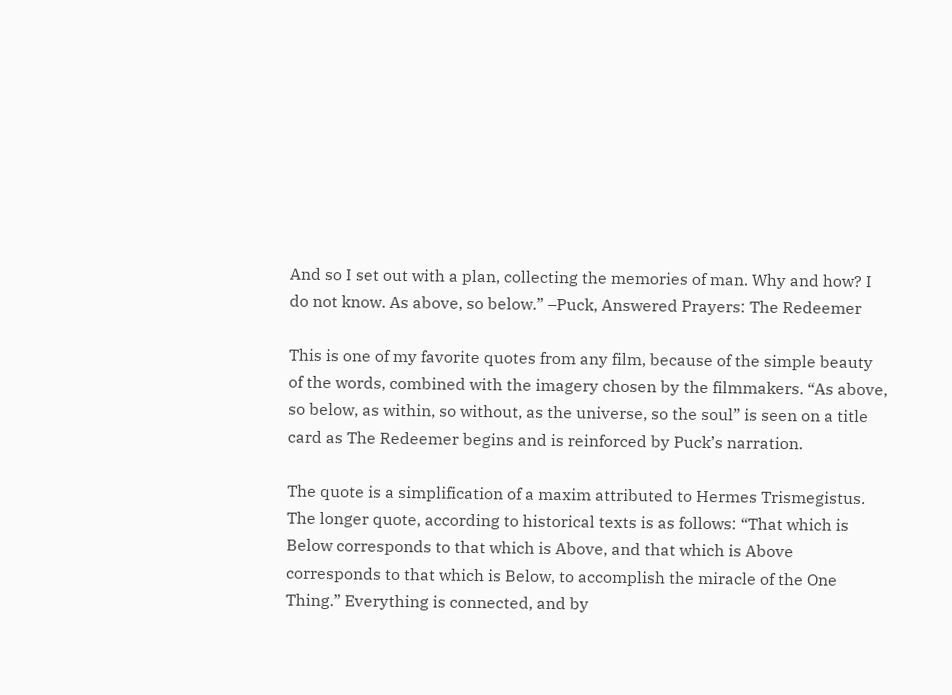And so I set out with a plan, collecting the memories of man. Why and how? I do not know. As above, so below.” –Puck, Answered Prayers: The Redeemer

This is one of my favorite quotes from any film, because of the simple beauty of the words, combined with the imagery chosen by the filmmakers. “As above, so below, as within, so without, as the universe, so the soul” is seen on a title card as The Redeemer begins and is reinforced by Puck’s narration.

The quote is a simplification of a maxim attributed to Hermes Trismegistus. The longer quote, according to historical texts is as follows: “That which is Below corresponds to that which is Above, and that which is Above corresponds to that which is Below, to accomplish the miracle of the One Thing.” Everything is connected, and by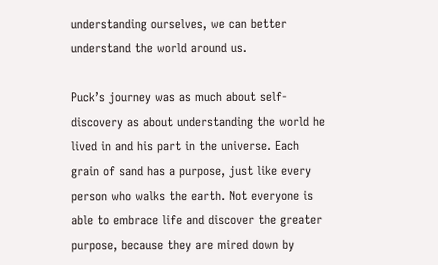understanding ourselves, we can better understand the world around us.

Puck’s journey was as much about self-discovery as about understanding the world he lived in and his part in the universe. Each grain of sand has a purpose, just like every person who walks the earth. Not everyone is able to embrace life and discover the greater purpose, because they are mired down by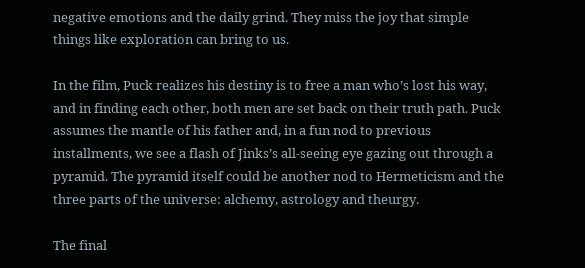negative emotions and the daily grind. They miss the joy that simple things like exploration can bring to us.

In the film, Puck realizes his destiny is to free a man who’s lost his way, and in finding each other, both men are set back on their truth path. Puck assumes the mantle of his father and, in a fun nod to previous installments, we see a flash of Jinks’s all-seeing eye gazing out through a pyramid. The pyramid itself could be another nod to Hermeticism and the three parts of the universe: alchemy, astrology and theurgy.

The final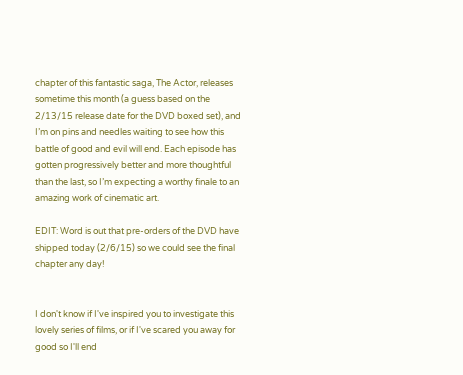chapter of this fantastic saga, The Actor, releases sometime this month (a guess based on the 2/13/15 release date for the DVD boxed set), and I’m on pins and needles waiting to see how this battle of good and evil will end. Each episode has gotten progressively better and more thoughtful than the last, so I’m expecting a worthy finale to an amazing work of cinematic art.

EDIT: Word is out that pre-orders of the DVD have shipped today (2/6/15) so we could see the final chapter any day!


I don't know if I've inspired you to investigate this lovely series of films, or if I've scared you away for good so I'll end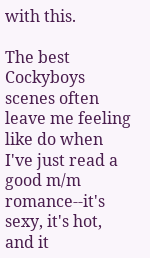with this.

The best Cockyboys scenes often leave me feeling like do when I've just read a good m/m romance--it's sexy, it's hot, and it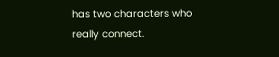has two characters who really connect.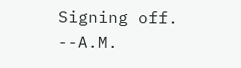Signing off.  --A.M.